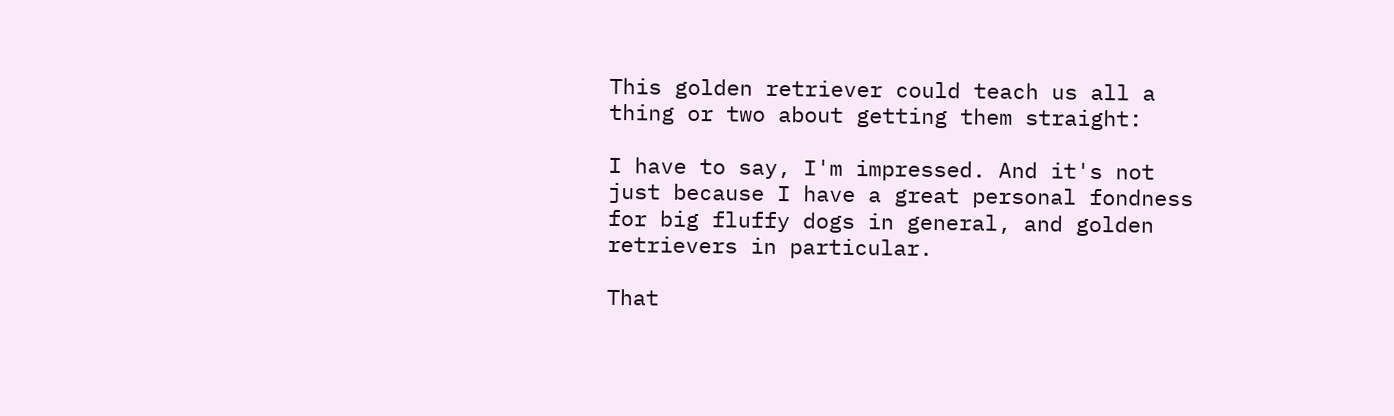This golden retriever could teach us all a thing or two about getting them straight:

I have to say, I'm impressed. And it's not just because I have a great personal fondness for big fluffy dogs in general, and golden retrievers in particular.

That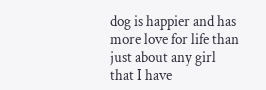dog is happier and has more love for life than just about any girl that I have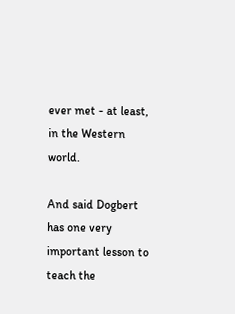ever met - at least, in the Western world.

And said Dogbert has one very important lesson to teach the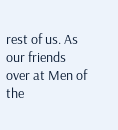rest of us. As our friends over at Men of the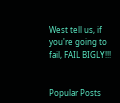West tell us, if you're going to fail, FAIL BIGLY!!!


Popular Posts